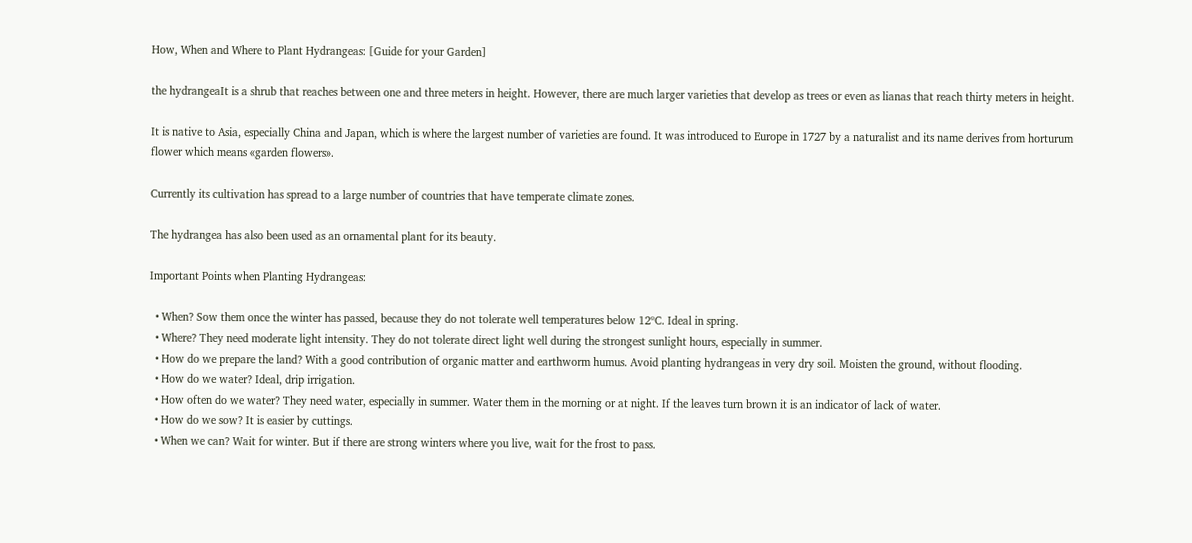How, When and Where to Plant Hydrangeas: [Guide for your Garden]

the hydrangeaIt is a shrub that reaches between one and three meters in height. However, there are much larger varieties that develop as trees or even as lianas that reach thirty meters in height.

It is native to Asia, especially China and Japan, which is where the largest number of varieties are found. It was introduced to Europe in 1727 by a naturalist and its name derives from horturum flower which means «garden flowers».

Currently its cultivation has spread to a large number of countries that have temperate climate zones.

The hydrangea has also been used as an ornamental plant for its beauty.

Important Points when Planting Hydrangeas:

  • When? Sow them once the winter has passed, because they do not tolerate well temperatures below 12ºC. Ideal in spring.
  • Where? They need moderate light intensity. They do not tolerate direct light well during the strongest sunlight hours, especially in summer.
  • How do we prepare the land? With a good contribution of organic matter and earthworm humus. Avoid planting hydrangeas in very dry soil. Moisten the ground, without flooding.
  • How do we water? Ideal, drip irrigation.
  • How often do we water? They need water, especially in summer. Water them in the morning or at night. If the leaves turn brown it is an indicator of lack of water.
  • How do we sow? It is easier by cuttings.
  • When we can? Wait for winter. But if there are strong winters where you live, wait for the frost to pass.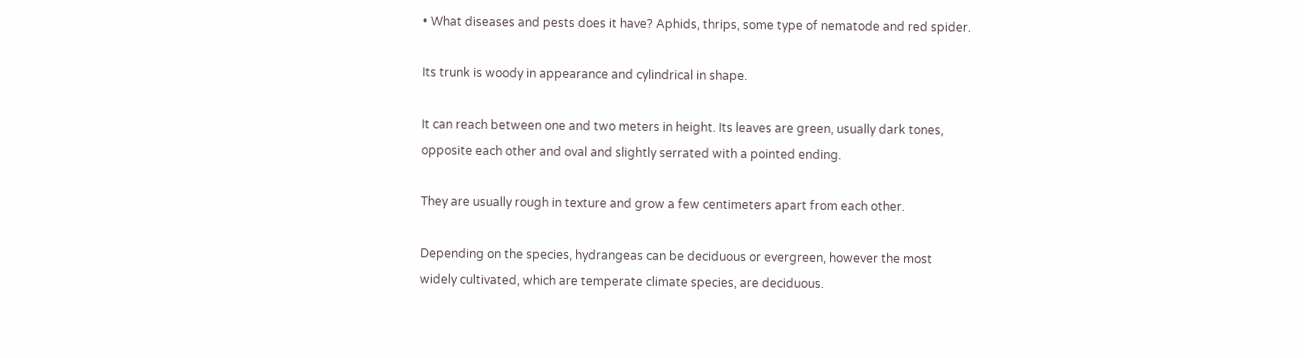• What diseases and pests does it have? Aphids, thrips, some type of nematode and red spider.

Its trunk is woody in appearance and cylindrical in shape.

It can reach between one and two meters in height. Its leaves are green, usually dark tones, opposite each other and oval and slightly serrated with a pointed ending.

They are usually rough in texture and grow a few centimeters apart from each other.

Depending on the species, hydrangeas can be deciduous or evergreen, however the most widely cultivated, which are temperate climate species, are deciduous.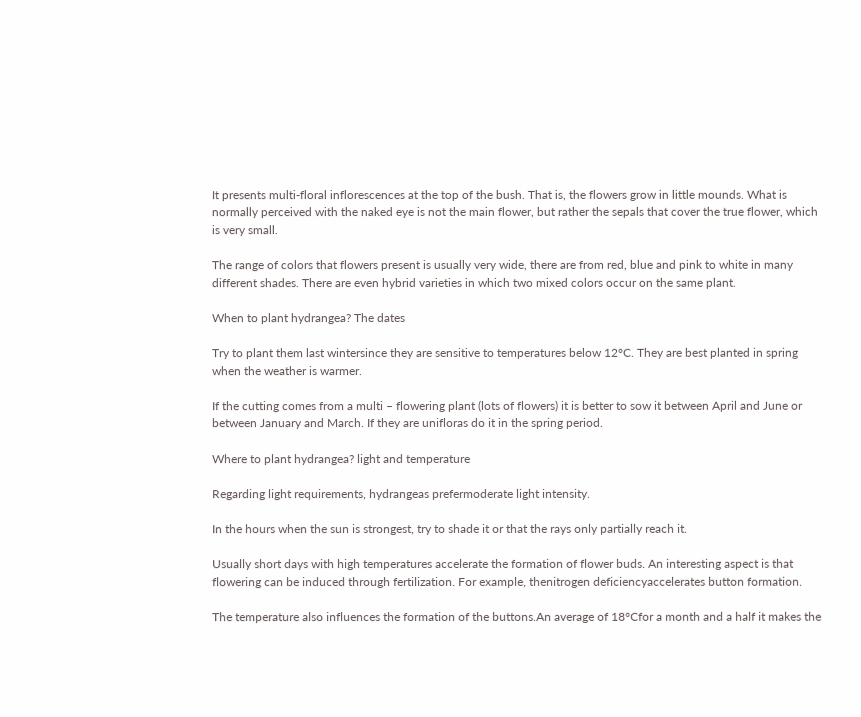It presents multi-floral inflorescences at the top of the bush. That is, the flowers grow in little mounds. What is normally perceived with the naked eye is not the main flower, but rather the sepals that cover the true flower, which is very small.

The range of colors that flowers present is usually very wide, there are from red, blue and pink to white in many different shades. There are even hybrid varieties in which two mixed colors occur on the same plant.

When to plant hydrangea? The dates

Try to plant them last wintersince they are sensitive to temperatures below 12°C. They are best planted in spring when the weather is warmer.

If the cutting comes from a multi – flowering plant (lots of flowers) it is better to sow it between April and June or between January and March. If they are unifloras do it in the spring period.

Where to plant hydrangea? light and temperature

Regarding light requirements, hydrangeas prefermoderate light intensity.

In the hours when the sun is strongest, try to shade it or that the rays only partially reach it.

Usually short days with high temperatures accelerate the formation of flower buds. An interesting aspect is that flowering can be induced through fertilization. For example, thenitrogen deficiencyaccelerates button formation.

The temperature also influences the formation of the buttons.An average of 18°Cfor a month and a half it makes the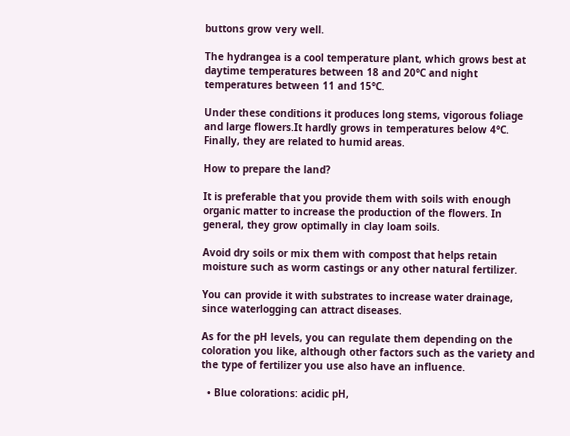buttons grow very well.

The hydrangea is a cool temperature plant, which grows best at daytime temperatures between 18 and 20°C and night temperatures between 11 and 15°C.

Under these conditions it produces long stems, vigorous foliage and large flowers.It hardly grows in temperatures below 4°C. Finally, they are related to humid areas.

How to prepare the land?

It is preferable that you provide them with soils with enough organic matter to increase the production of the flowers. In general, they grow optimally in clay loam soils.

Avoid dry soils or mix them with compost that helps retain moisture such as worm castings or any other natural fertilizer.

You can provide it with substrates to increase water drainage, since waterlogging can attract diseases.

As for the pH levels, you can regulate them depending on the coloration you like, although other factors such as the variety and the type of fertilizer you use also have an influence.

  • Blue colorations: acidic pH,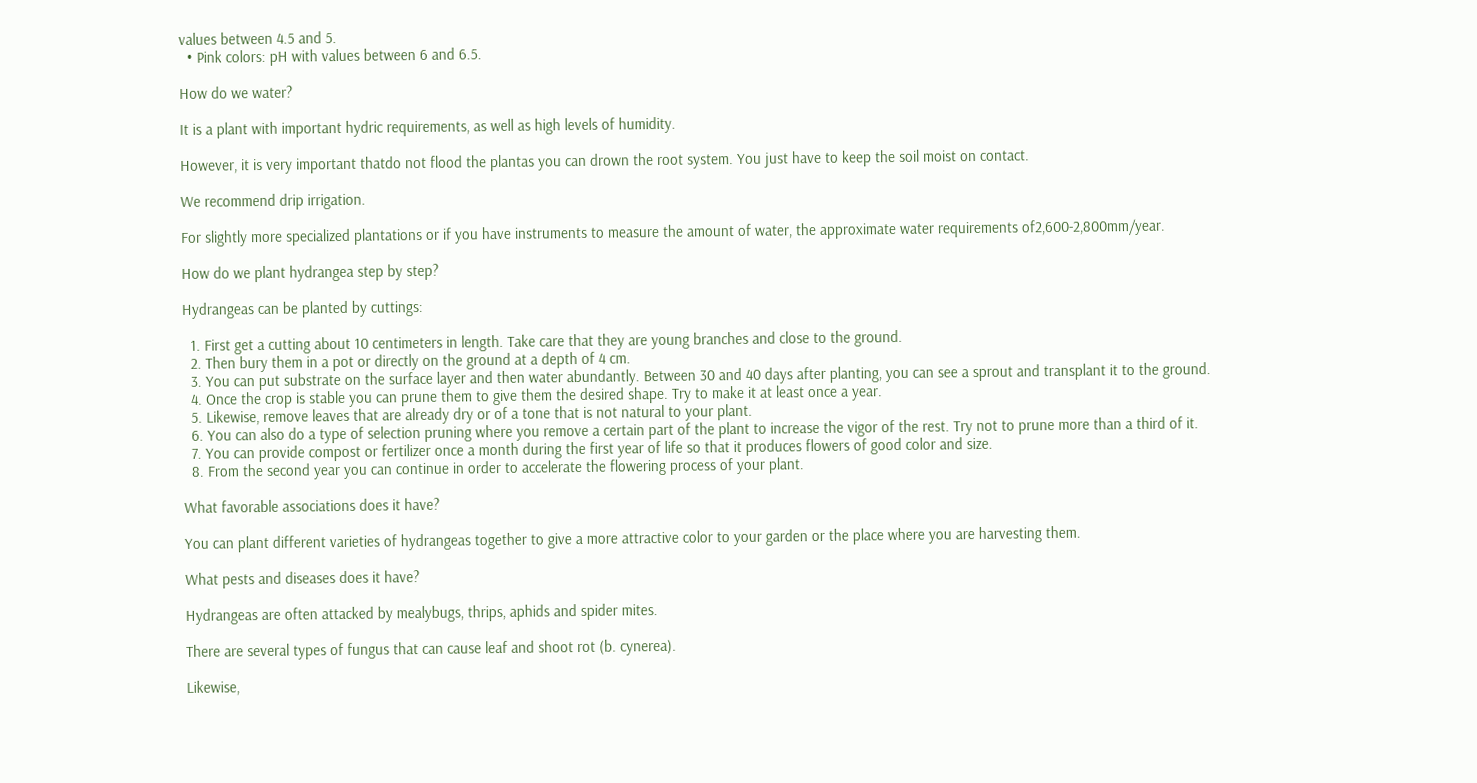values between 4.5 and 5.
  • Pink colors: pH with values between 6 and 6.5.

How do we water?

It is a plant with important hydric requirements, as well as high levels of humidity.

However, it is very important thatdo not flood the plantas you can drown the root system. You just have to keep the soil moist on contact.

We recommend drip irrigation.

For slightly more specialized plantations or if you have instruments to measure the amount of water, the approximate water requirements of2,600-2,800mm/year.

How do we plant hydrangea step by step?

Hydrangeas can be planted by cuttings:

  1. First get a cutting about 10 centimeters in length. Take care that they are young branches and close to the ground.
  2. Then bury them in a pot or directly on the ground at a depth of 4 cm.
  3. You can put substrate on the surface layer and then water abundantly. Between 30 and 40 days after planting, you can see a sprout and transplant it to the ground.
  4. Once the crop is stable you can prune them to give them the desired shape. Try to make it at least once a year.
  5. Likewise, remove leaves that are already dry or of a tone that is not natural to your plant.
  6. You can also do a type of selection pruning where you remove a certain part of the plant to increase the vigor of the rest. Try not to prune more than a third of it.
  7. You can provide compost or fertilizer once a month during the first year of life so that it produces flowers of good color and size.
  8. From the second year you can continue in order to accelerate the flowering process of your plant.

What favorable associations does it have?

You can plant different varieties of hydrangeas together to give a more attractive color to your garden or the place where you are harvesting them.

What pests and diseases does it have?

Hydrangeas are often attacked by mealybugs, thrips, aphids and spider mites.

There are several types of fungus that can cause leaf and shoot rot (b. cynerea).

Likewise,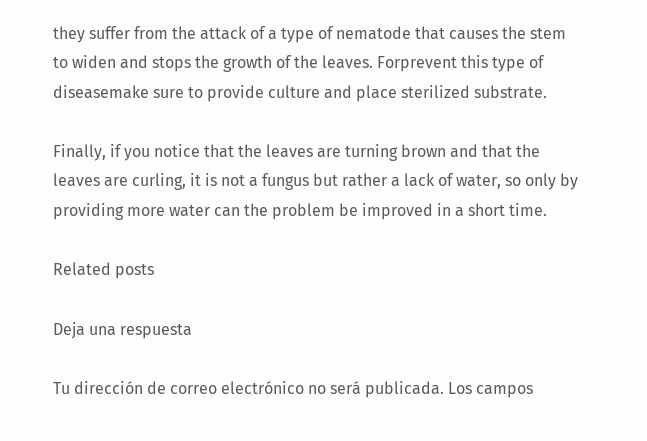they suffer from the attack of a type of nematode that causes the stem to widen and stops the growth of the leaves. Forprevent this type of diseasemake sure to provide culture and place sterilized substrate.

Finally, if you notice that the leaves are turning brown and that the leaves are curling, it is not a fungus but rather a lack of water, so only by providing more water can the problem be improved in a short time.

Related posts

Deja una respuesta

Tu dirección de correo electrónico no será publicada. Los campos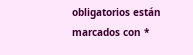obligatorios están marcados con *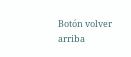Botón volver arriba